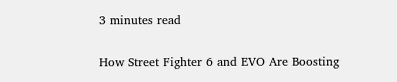3 minutes read

How Street Fighter 6 and EVO Are Boosting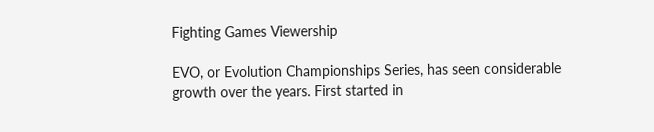Fighting Games Viewership

EVO, or Evolution Championships Series, has seen considerable growth over the years. First started in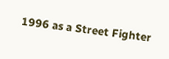1996 as a Street Fighter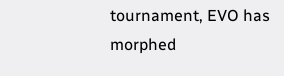tournament, EVO has morphed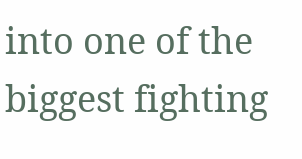into one of the biggest fighting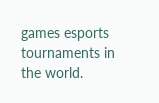games esports tournaments in the world.